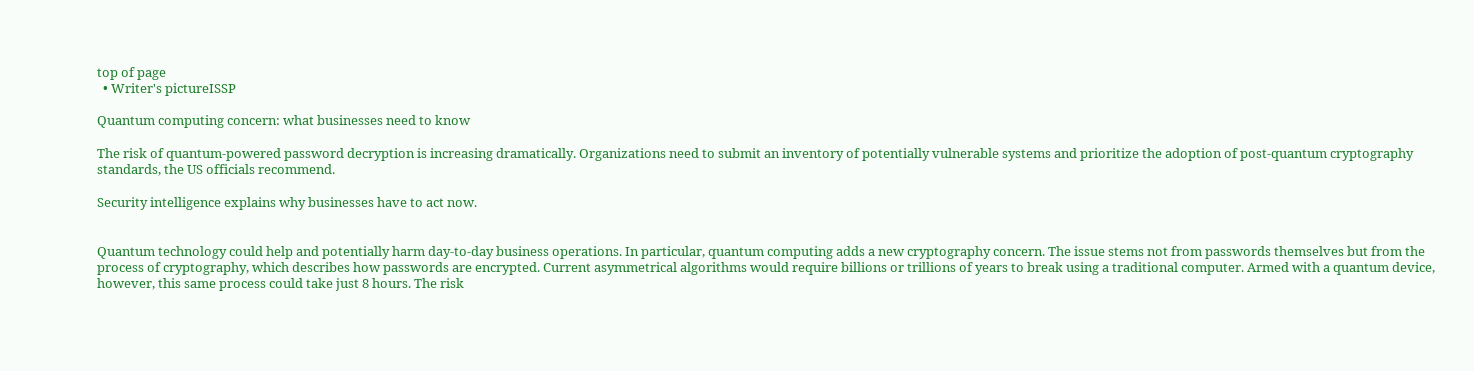top of page
  • Writer's pictureISSP

Quantum computing concern: what businesses need to know

The risk of quantum-powered password decryption is increasing dramatically. Organizations need to submit an inventory of potentially vulnerable systems and prioritize the adoption of post-quantum cryptography standards, the US officials recommend.

Security intelligence explains why businesses have to act now.


Quantum technology could help and potentially harm day-to-day business operations. In particular, quantum computing adds a new cryptography concern. The issue stems not from passwords themselves but from the process of cryptography, which describes how passwords are encrypted. Current asymmetrical algorithms would require billions or trillions of years to break using a traditional computer. Armed with a quantum device, however, this same process could take just 8 hours. The risk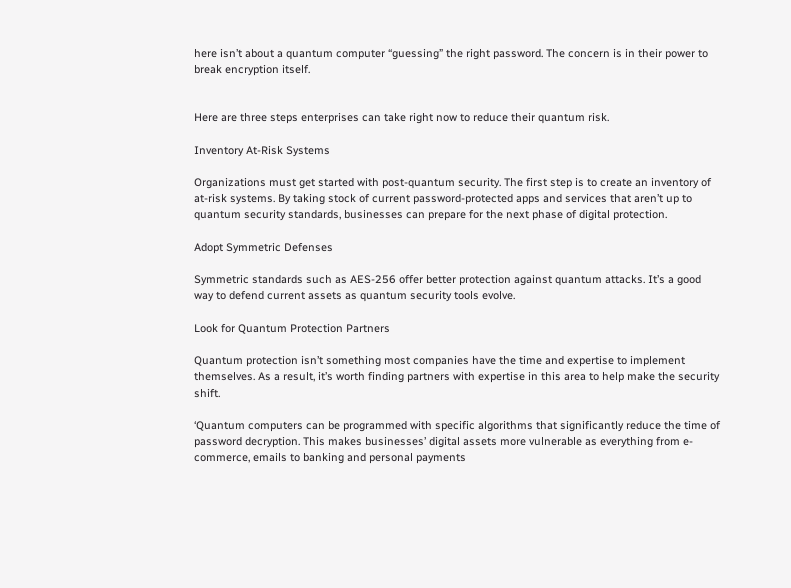here isn’t about a quantum computer “guessing” the right password. The concern is in their power to break encryption itself.


Here are three steps enterprises can take right now to reduce their quantum risk.

Inventory At-Risk Systems

Organizations must get started with post-quantum security. The first step is to create an inventory of at-risk systems. By taking stock of current password-protected apps and services that aren’t up to quantum security standards, businesses can prepare for the next phase of digital protection.

Adopt Symmetric Defenses

Symmetric standards such as AES-256 offer better protection against quantum attacks. It’s a good way to defend current assets as quantum security tools evolve.

Look for Quantum Protection Partners

Quantum protection isn’t something most companies have the time and expertise to implement themselves. As a result, it’s worth finding partners with expertise in this area to help make the security shift.

‘Quantum computers can be programmed with specific algorithms that significantly reduce the time of password decryption. This makes businesses’ digital assets more vulnerable as everything from e-commerce, emails to banking and personal payments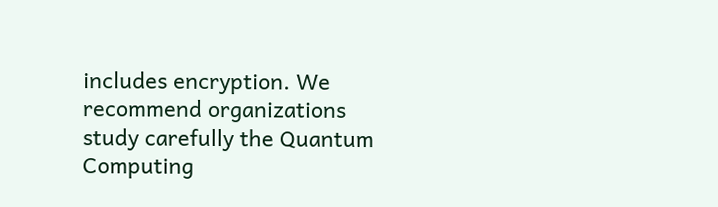includes encryption. We recommend organizations study carefully the Quantum Computing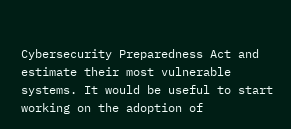Cybersecurity Preparedness Act and estimate their most vulnerable systems. It would be useful to start working on the adoption of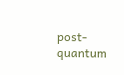post-quantum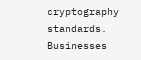cryptography standards. Businesses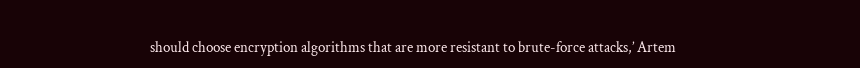should choose encryption algorithms that are more resistant to brute-force attacks,’ Artem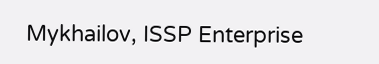Mykhailov, ISSP Enterprise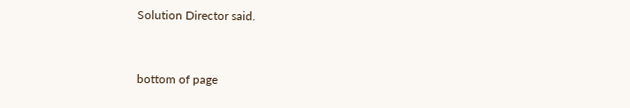Solution Director said.


bottom of page